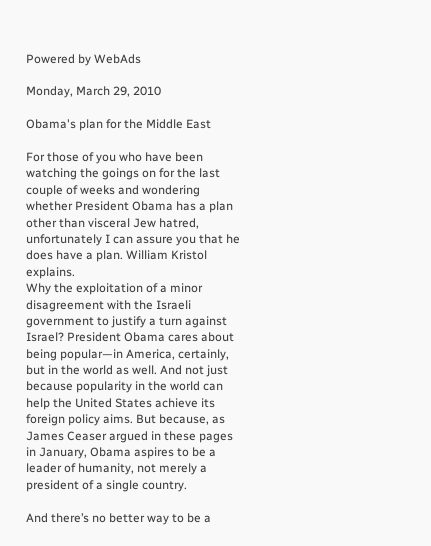Powered by WebAds

Monday, March 29, 2010

Obama's plan for the Middle East

For those of you who have been watching the goings on for the last couple of weeks and wondering whether President Obama has a plan other than visceral Jew hatred, unfortunately I can assure you that he does have a plan. William Kristol explains.
Why the exploitation of a minor disagreement with the Israeli government to justify a turn against Israel? President Obama cares about being popular—in America, certainly, but in the world as well. And not just because popularity in the world can help the United States achieve its foreign policy aims. But because, as James Ceaser argued in these pages in January, Obama aspires to be a leader of humanity, not merely a president of a single country.

And there’s no better way to be a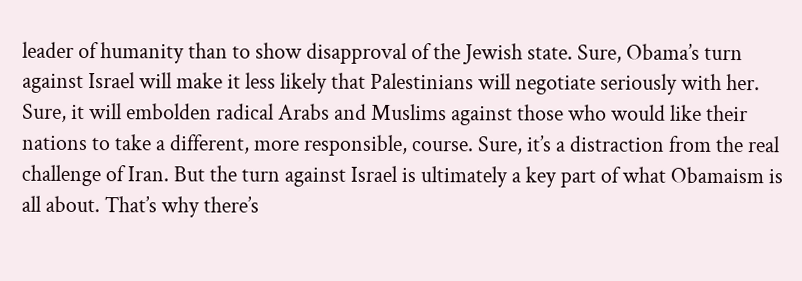leader of humanity than to show disapproval of the Jewish state. Sure, Obama’s turn against Israel will make it less likely that Palestinians will negotiate seriously with her. Sure, it will embolden radical Arabs and Muslims against those who would like their nations to take a different, more responsible, course. Sure, it’s a distraction from the real challenge of Iran. But the turn against Israel is ultimately a key part of what Obamaism is all about. That’s why there’s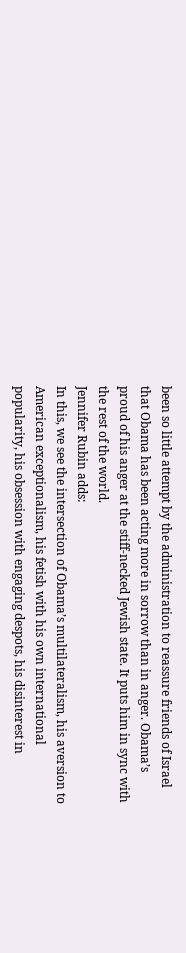been so little attempt by the administration to reassure friends of Israel that Obama has been acting more in sorrow than in anger. Obama’s proud of his anger at the stiff-necked Jewish state. It puts him in sync with the rest of the world.
Jennifer Rubin adds:
In this, we see the intersection of Obama’s multilateralism, his aversion to American exceptionalism, his fetish with his own international popularity, his obsession with engaging despots, his disinterest in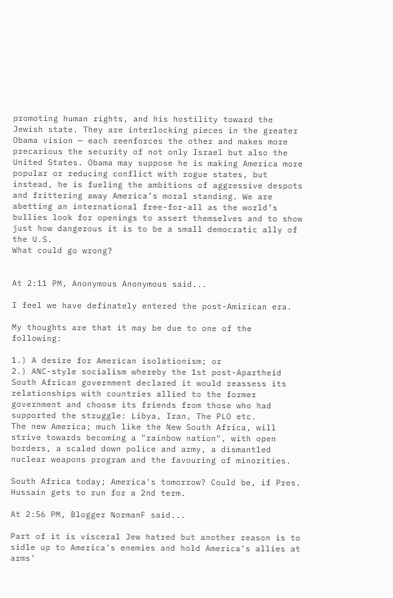promoting human rights, and his hostility toward the Jewish state. They are interlocking pieces in the greater Obama vision — each reenforces the other and makes more precarious the security of not only Israel but also the United States. Obama may suppose he is making America more popular or reducing conflict with rogue states, but instead, he is fueling the ambitions of aggressive despots and frittering away America’s moral standing. We are abetting an international free-for-all as the world’s bullies look for openings to assert themselves and to show just how dangerous it is to be a small democratic ally of the U.S.
What could go wrong?


At 2:11 PM, Anonymous Anonymous said...

I feel we have definately entered the post-Amirican era.

My thoughts are that it may be due to one of the following:

1.) A desire for American isolationism; or
2.) ANC-style socialism whereby the 1st post-Apartheid South African government declared it would reassess its relationships with countries allied to the former government and choose its friends from those who had supported the struggle: Libya, Iran, The PLO etc.
The new America; much like the New South Africa, will strive towards becoming a "rainbow nation", with open borders, a scaled down police and army, a dismantled nuclear weapons program and the favouring of minorities.

South Africa today; America's tomorrow? Could be, if Pres. Hussain gets to run for a 2nd term.

At 2:56 PM, Blogger NormanF said...

Part of it is visceral Jew hatred but another reason is to sidle up to America's enemies and hold America's allies at arms'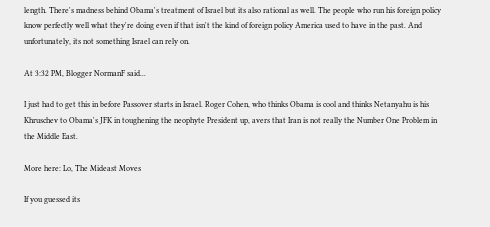length. There's madness behind Obama's treatment of Israel but its also rational as well. The people who run his foreign policy know perfectly well what they're doing even if that isn't the kind of foreign policy America used to have in the past. And unfortunately, its not something Israel can rely on.

At 3:32 PM, Blogger NormanF said...

I just had to get this in before Passover starts in Israel. Roger Cohen, who thinks Obama is cool and thinks Netanyahu is his Khruschev to Obama's JFK in toughening the neophyte President up, avers that Iran is not really the Number One Problem in the Middle East.

More here: Lo, The Mideast Moves

If you guessed its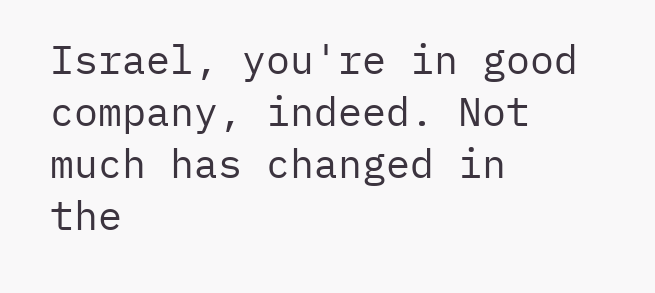Israel, you're in good company, indeed. Not much has changed in the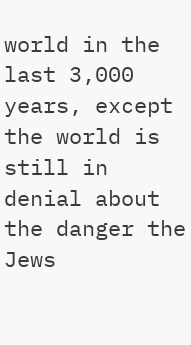world in the last 3,000 years, except the world is still in denial about the danger the Jews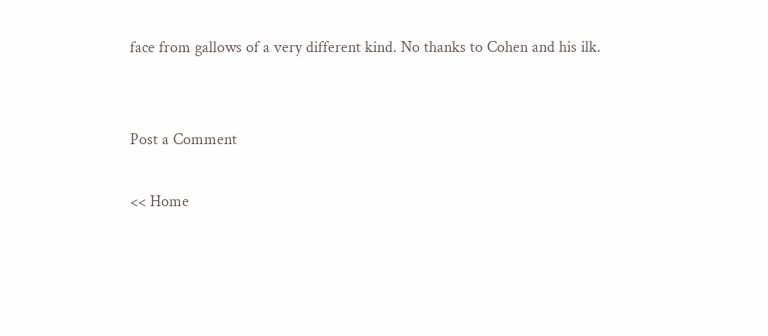face from gallows of a very different kind. No thanks to Cohen and his ilk.


Post a Comment

<< Home